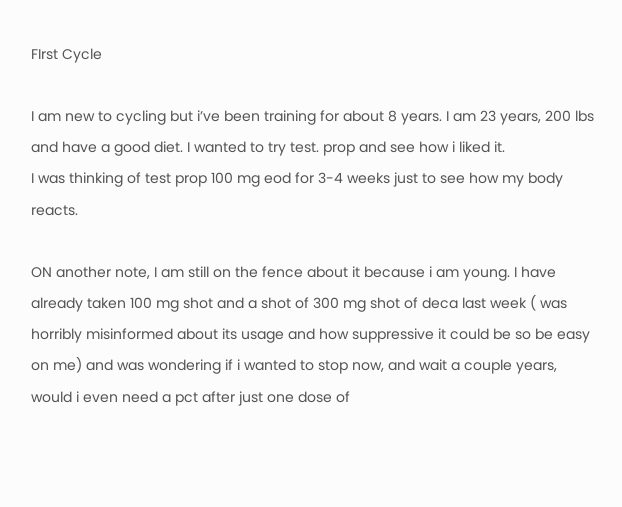FIrst Cycle

I am new to cycling but i’ve been training for about 8 years. I am 23 years, 200 lbs and have a good diet. I wanted to try test. prop and see how i liked it.
I was thinking of test prop 100 mg eod for 3-4 weeks just to see how my body reacts.

ON another note, I am still on the fence about it because i am young. I have already taken 100 mg shot and a shot of 300 mg shot of deca last week ( was horribly misinformed about its usage and how suppressive it could be so be easy on me) and was wondering if i wanted to stop now, and wait a couple years, would i even need a pct after just one dose of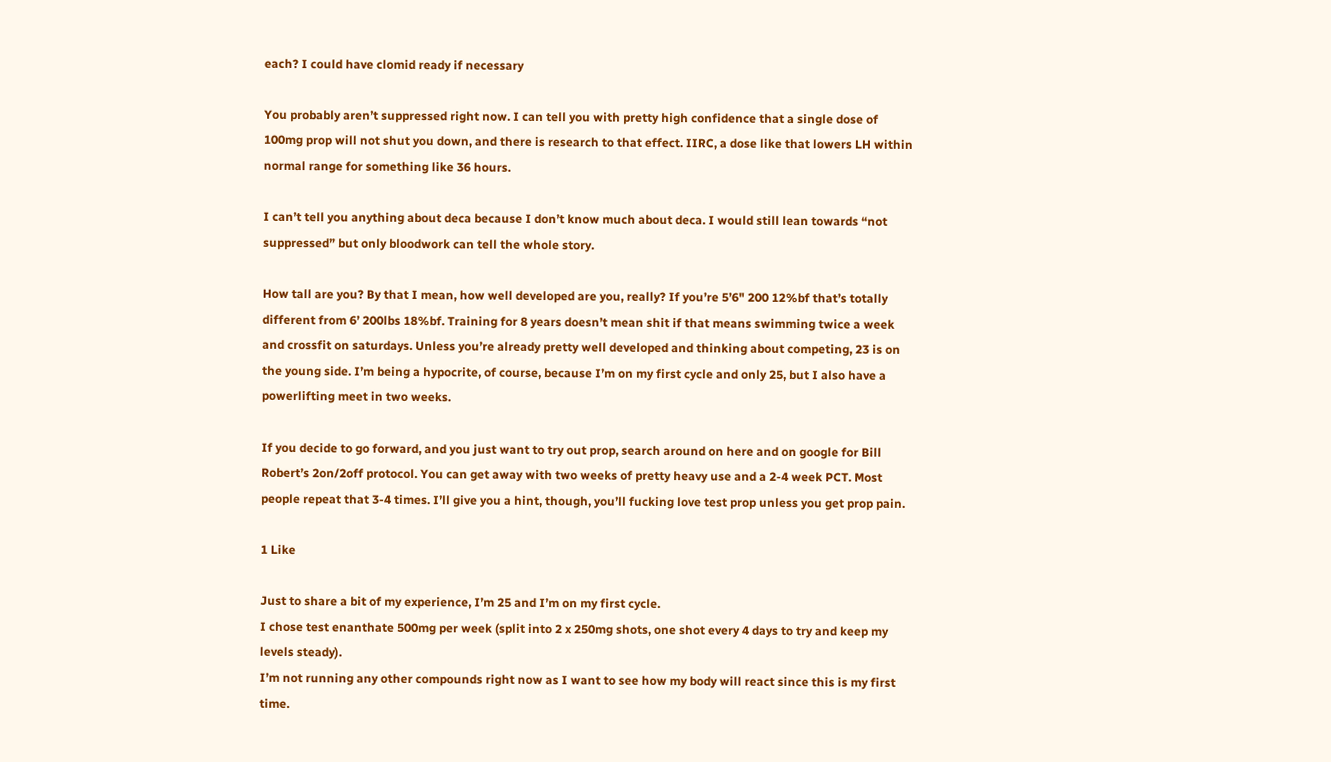each? I could have clomid ready if necessary

You probably aren’t suppressed right now. I can tell you with pretty high confidence that a single dose of 100mg prop will not shut you down, and there is research to that effect. IIRC, a dose like that lowers LH within normal range for something like 36 hours.

I can’t tell you anything about deca because I don’t know much about deca. I would still lean towards “not suppressed” but only bloodwork can tell the whole story.

How tall are you? By that I mean, how well developed are you, really? If you’re 5’6" 200 12%bf that’s totally different from 6’ 200lbs 18%bf. Training for 8 years doesn’t mean shit if that means swimming twice a week and crossfit on saturdays. Unless you’re already pretty well developed and thinking about competing, 23 is on the young side. I’m being a hypocrite, of course, because I’m on my first cycle and only 25, but I also have a powerlifting meet in two weeks.

If you decide to go forward, and you just want to try out prop, search around on here and on google for Bill Robert’s 2on/2off protocol. You can get away with two weeks of pretty heavy use and a 2-4 week PCT. Most people repeat that 3-4 times. I’ll give you a hint, though, you’ll fucking love test prop unless you get prop pain.

1 Like

Just to share a bit of my experience, I’m 25 and I’m on my first cycle.
I chose test enanthate 500mg per week (split into 2 x 250mg shots, one shot every 4 days to try and keep my levels steady).
I’m not running any other compounds right now as I want to see how my body will react since this is my first time.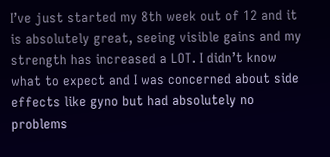I’ve just started my 8th week out of 12 and it is absolutely great, seeing visible gains and my strength has increased a LOT. I didn’t know what to expect and I was concerned about side effects like gyno but had absolutely no problems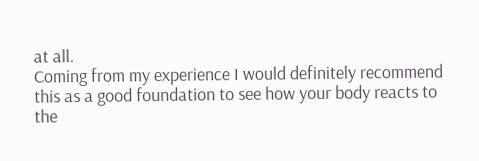at all.
Coming from my experience I would definitely recommend this as a good foundation to see how your body reacts to the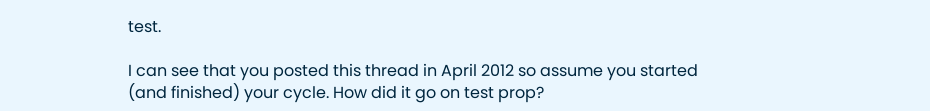test.

I can see that you posted this thread in April 2012 so assume you started (and finished) your cycle. How did it go on test prop?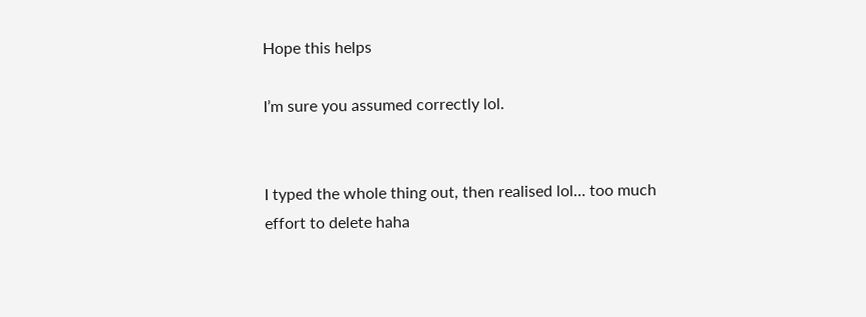Hope this helps

I’m sure you assumed correctly lol.


I typed the whole thing out, then realised lol… too much effort to delete haha